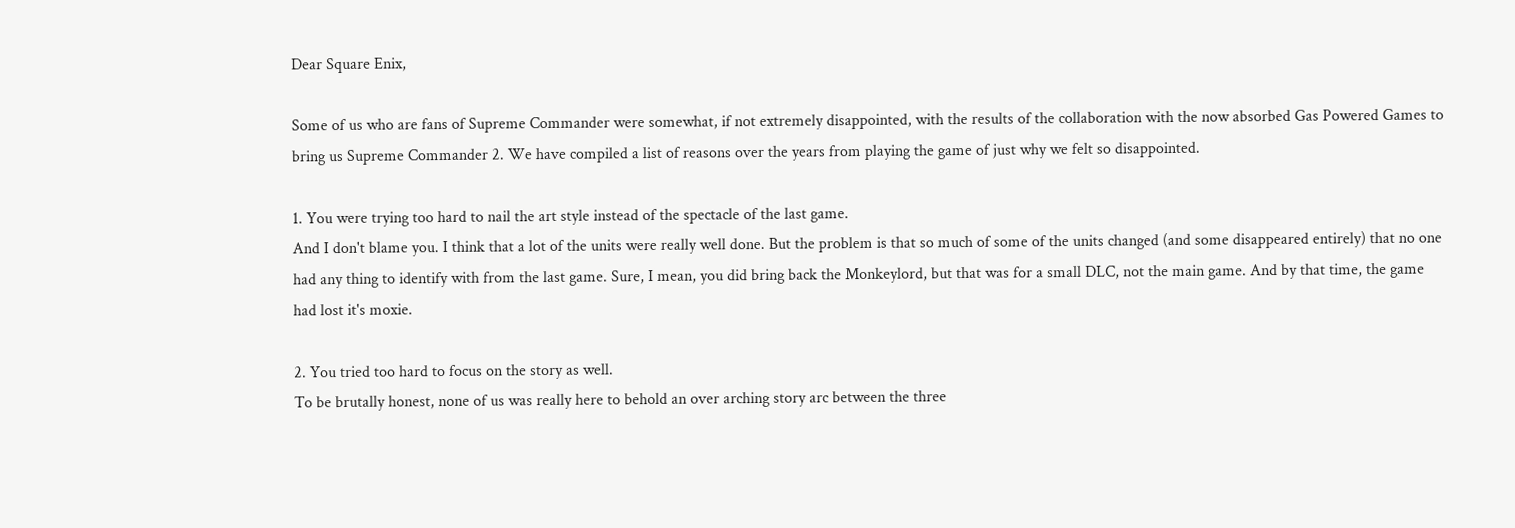Dear Square Enix,

Some of us who are fans of Supreme Commander were somewhat, if not extremely disappointed, with the results of the collaboration with the now absorbed Gas Powered Games to bring us Supreme Commander 2. We have compiled a list of reasons over the years from playing the game of just why we felt so disappointed.

1. You were trying too hard to nail the art style instead of the spectacle of the last game.
And I don't blame you. I think that a lot of the units were really well done. But the problem is that so much of some of the units changed (and some disappeared entirely) that no one had any thing to identify with from the last game. Sure, I mean, you did bring back the Monkeylord, but that was for a small DLC, not the main game. And by that time, the game had lost it's moxie.

2. You tried too hard to focus on the story as well.
To be brutally honest, none of us was really here to behold an over arching story arc between the three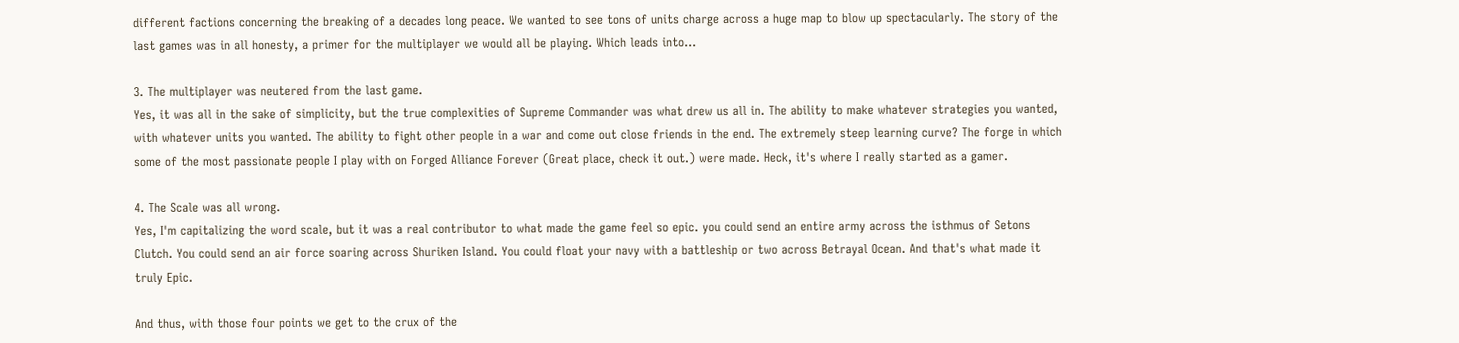different factions concerning the breaking of a decades long peace. We wanted to see tons of units charge across a huge map to blow up spectacularly. The story of the last games was in all honesty, a primer for the multiplayer we would all be playing. Which leads into...

3. The multiplayer was neutered from the last game.
Yes, it was all in the sake of simplicity, but the true complexities of Supreme Commander was what drew us all in. The ability to make whatever strategies you wanted, with whatever units you wanted. The ability to fight other people in a war and come out close friends in the end. The extremely steep learning curve? The forge in which some of the most passionate people I play with on Forged Alliance Forever (Great place, check it out.) were made. Heck, it's where I really started as a gamer.

4. The Scale was all wrong.
Yes, I'm capitalizing the word scale, but it was a real contributor to what made the game feel so epic. you could send an entire army across the isthmus of Setons Clutch. You could send an air force soaring across Shuriken Island. You could float your navy with a battleship or two across Betrayal Ocean. And that's what made it truly Epic.

And thus, with those four points we get to the crux of the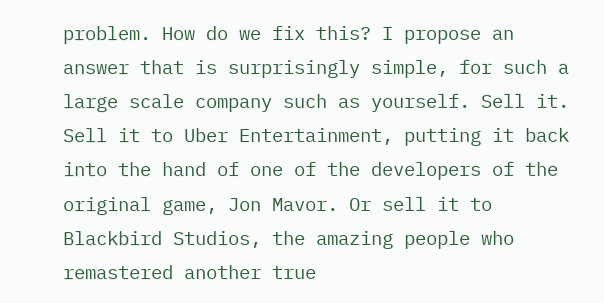problem. How do we fix this? I propose an answer that is surprisingly simple, for such a large scale company such as yourself. Sell it. Sell it to Uber Entertainment, putting it back into the hand of one of the developers of the original game, Jon Mavor. Or sell it to Blackbird Studios, the amazing people who remastered another true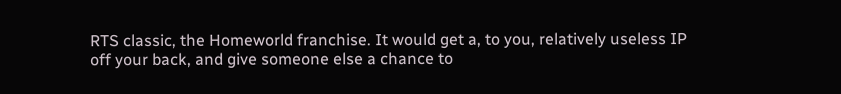RTS classic, the Homeworld franchise. It would get a, to you, relatively useless IP off your back, and give someone else a chance to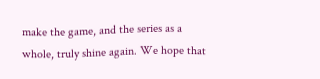make the game, and the series as a whole, truly shine again. We hope that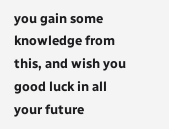you gain some knowledge from this, and wish you good luck in all your future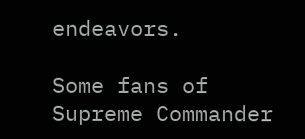endeavors.

Some fans of Supreme Commander